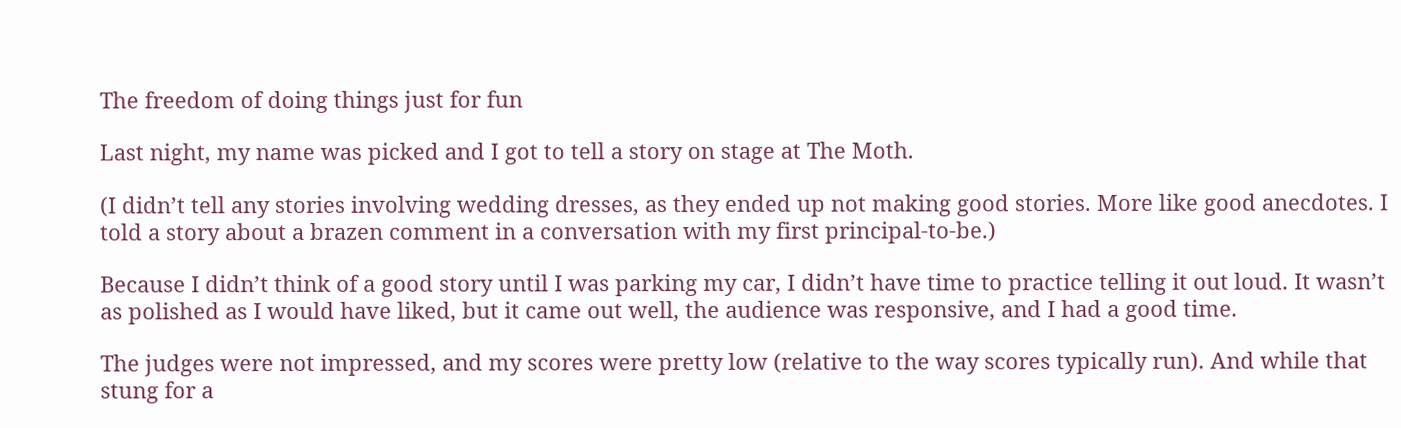The freedom of doing things just for fun

Last night, my name was picked and I got to tell a story on stage at The Moth.

(I didn’t tell any stories involving wedding dresses, as they ended up not making good stories. More like good anecdotes. I told a story about a brazen comment in a conversation with my first principal-to-be.)

Because I didn’t think of a good story until I was parking my car, I didn’t have time to practice telling it out loud. It wasn’t as polished as I would have liked, but it came out well, the audience was responsive, and I had a good time.

The judges were not impressed, and my scores were pretty low (relative to the way scores typically run). And while that stung for a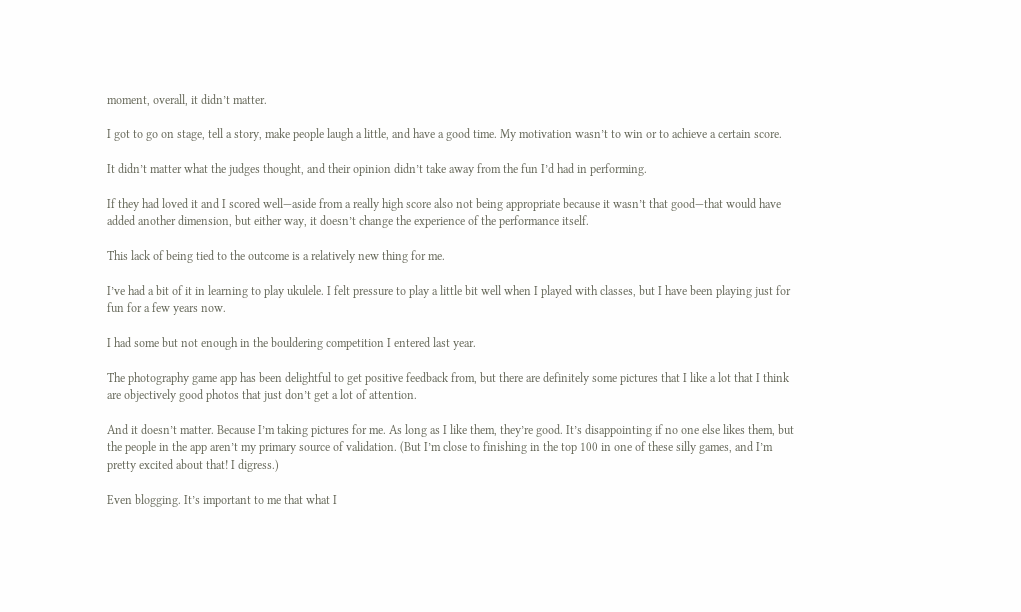moment, overall, it didn’t matter.

I got to go on stage, tell a story, make people laugh a little, and have a good time. My motivation wasn’t to win or to achieve a certain score.

It didn’t matter what the judges thought, and their opinion didn’t take away from the fun I’d had in performing.

If they had loved it and I scored well—aside from a really high score also not being appropriate because it wasn’t that good—that would have added another dimension, but either way, it doesn’t change the experience of the performance itself.

This lack of being tied to the outcome is a relatively new thing for me.

I’ve had a bit of it in learning to play ukulele. I felt pressure to play a little bit well when I played with classes, but I have been playing just for fun for a few years now.

I had some but not enough in the bouldering competition I entered last year.

The photography game app has been delightful to get positive feedback from, but there are definitely some pictures that I like a lot that I think are objectively good photos that just don’t get a lot of attention.

And it doesn’t matter. Because I’m taking pictures for me. As long as I like them, they’re good. It’s disappointing if no one else likes them, but the people in the app aren’t my primary source of validation. (But I’m close to finishing in the top 100 in one of these silly games, and I’m pretty excited about that! I digress.)

Even blogging. It’s important to me that what I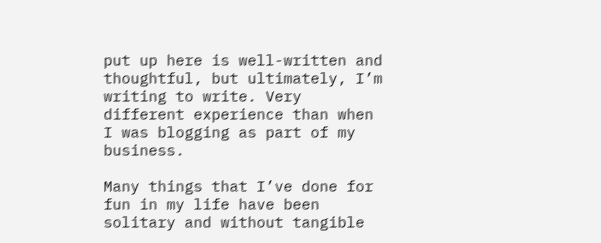put up here is well-written and thoughtful, but ultimately, I’m writing to write. Very different experience than when I was blogging as part of my business.

Many things that I’ve done for fun in my life have been solitary and without tangible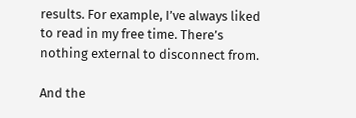results. For example, I’ve always liked to read in my free time. There’s nothing external to disconnect from.

And the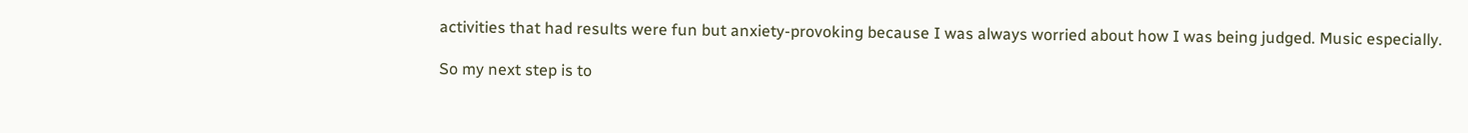activities that had results were fun but anxiety-provoking because I was always worried about how I was being judged. Music especially.

So my next step is to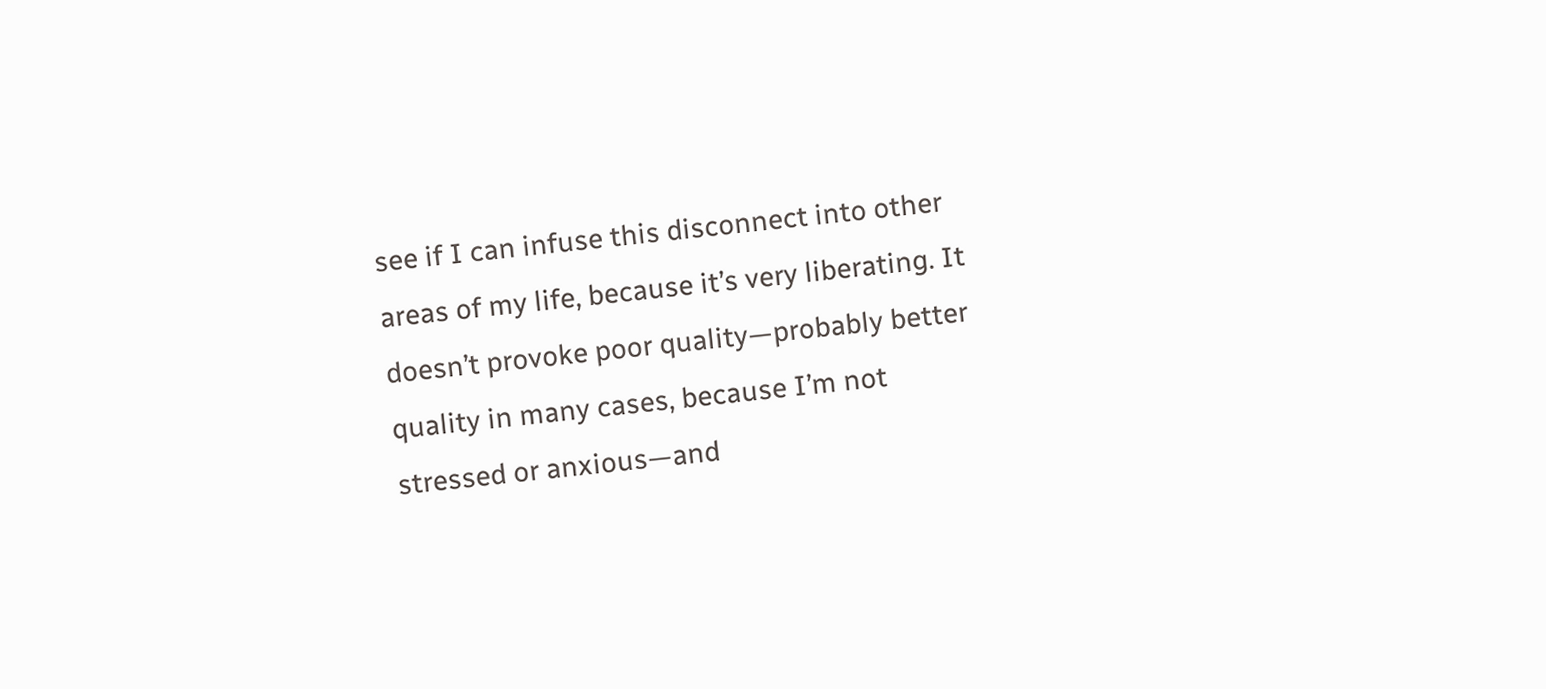see if I can infuse this disconnect into other areas of my life, because it’s very liberating. It doesn’t provoke poor quality—probably better quality in many cases, because I’m not stressed or anxious—and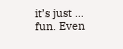it’s just … fun. Even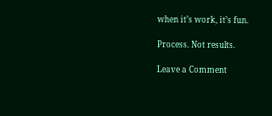when it’s work, it’s fun.

Process. Not results.

Leave a Comment